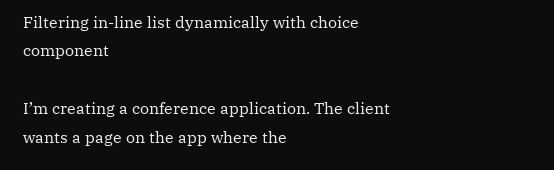Filtering in-line list dynamically with choice component

I’m creating a conference application. The client wants a page on the app where the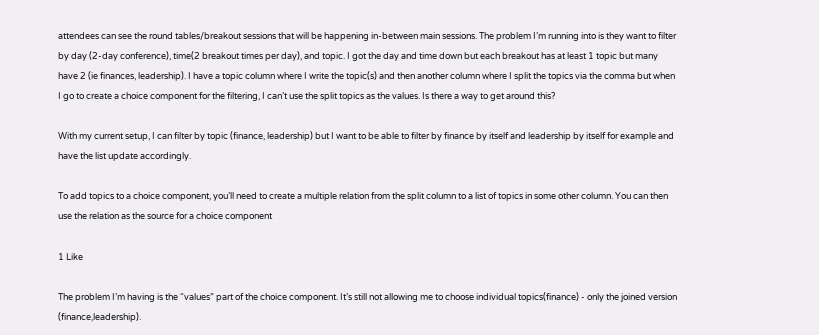attendees can see the round tables/breakout sessions that will be happening in-between main sessions. The problem I’m running into is they want to filter by day (2-day conference), time(2 breakout times per day), and topic. I got the day and time down but each breakout has at least 1 topic but many have 2 (ie finances, leadership). I have a topic column where I write the topic(s) and then another column where I split the topics via the comma but when I go to create a choice component for the filtering, I can’t use the split topics as the values. Is there a way to get around this?

With my current setup, I can filter by topic (finance, leadership) but I want to be able to filter by finance by itself and leadership by itself for example and have the list update accordingly.

To add topics to a choice component, you’ll need to create a multiple relation from the split column to a list of topics in some other column. You can then use the relation as the source for a choice component

1 Like

The problem I’m having is the “values” part of the choice component. It’s still not allowing me to choose individual topics(finance) - only the joined version (finance,leadership).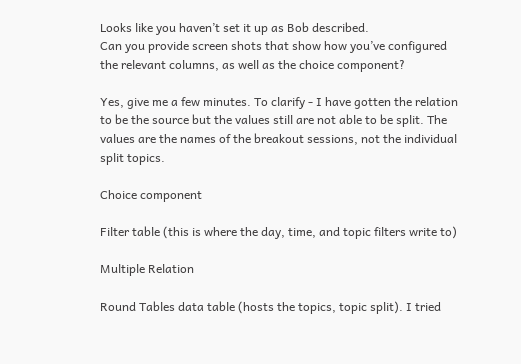Looks like you haven’t set it up as Bob described.
Can you provide screen shots that show how you’ve configured the relevant columns, as well as the choice component?

Yes, give me a few minutes. To clarify - I have gotten the relation to be the source but the values still are not able to be split. The values are the names of the breakout sessions, not the individual split topics.

Choice component

Filter table (this is where the day, time, and topic filters write to)

Multiple Relation

Round Tables data table (hosts the topics, topic split). I tried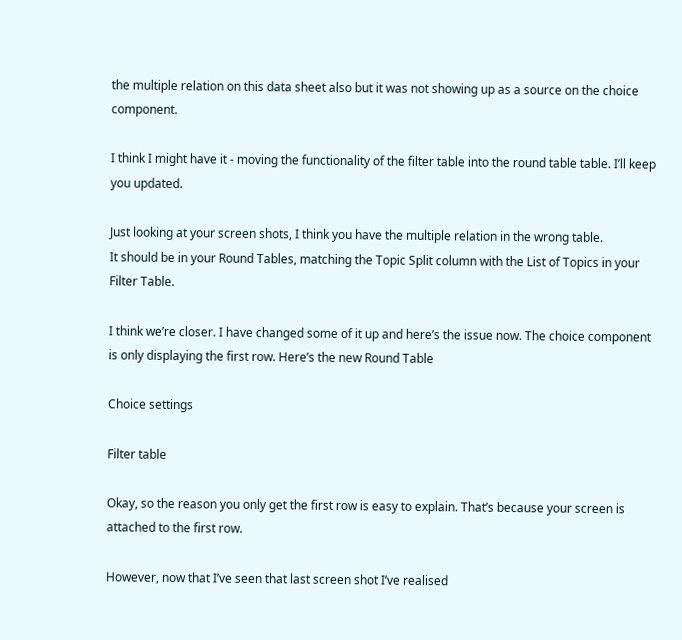the multiple relation on this data sheet also but it was not showing up as a source on the choice component.

I think I might have it - moving the functionality of the filter table into the round table table. I’ll keep you updated.

Just looking at your screen shots, I think you have the multiple relation in the wrong table.
It should be in your Round Tables, matching the Topic Split column with the List of Topics in your Filter Table.

I think we’re closer. I have changed some of it up and here’s the issue now. The choice component is only displaying the first row. Here’s the new Round Table

Choice settings

Filter table

Okay, so the reason you only get the first row is easy to explain. That’s because your screen is attached to the first row.

However, now that I’ve seen that last screen shot I’ve realised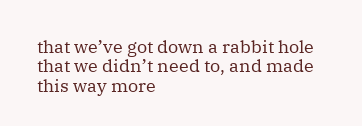that we’ve got down a rabbit hole that we didn’t need to, and made this way more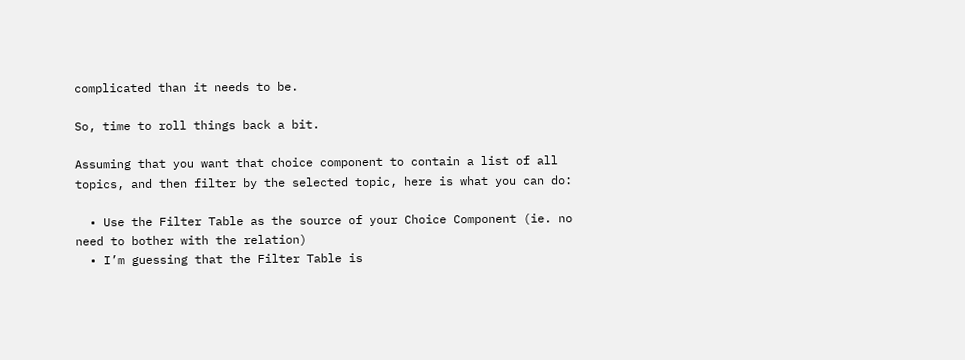complicated than it needs to be.

So, time to roll things back a bit.

Assuming that you want that choice component to contain a list of all topics, and then filter by the selected topic, here is what you can do:

  • Use the Filter Table as the source of your Choice Component (ie. no need to bother with the relation)
  • I’m guessing that the Filter Table is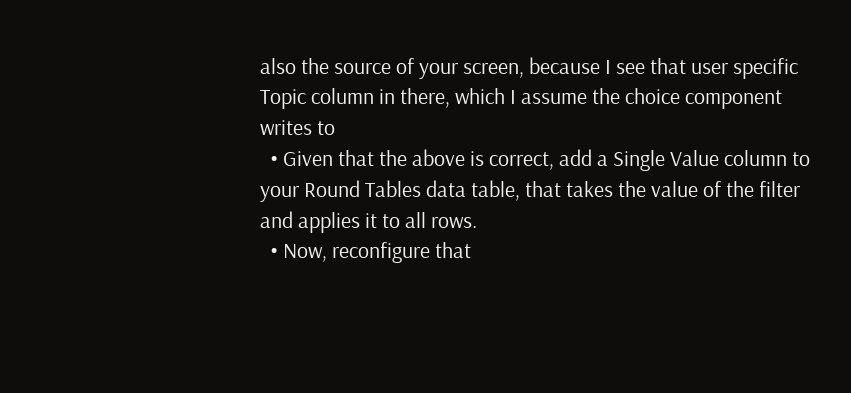also the source of your screen, because I see that user specific Topic column in there, which I assume the choice component writes to
  • Given that the above is correct, add a Single Value column to your Round Tables data table, that takes the value of the filter and applies it to all rows.
  • Now, reconfigure that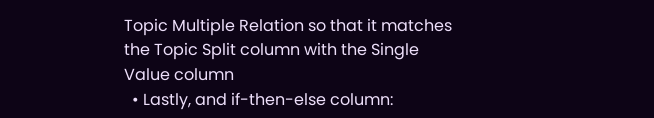Topic Multiple Relation so that it matches the Topic Split column with the Single Value column
  • Lastly, and if-then-else column: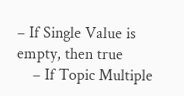– If Single Value is empty, then true
    – If Topic Multiple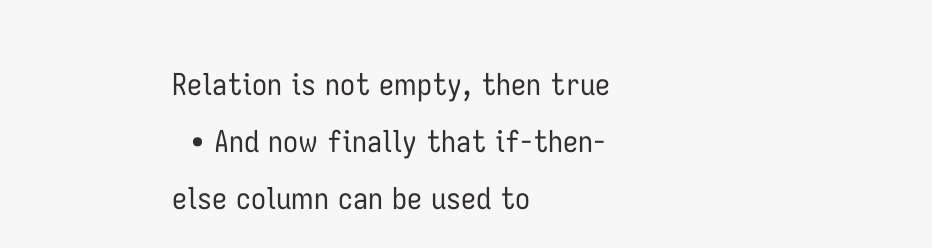Relation is not empty, then true
  • And now finally that if-then-else column can be used to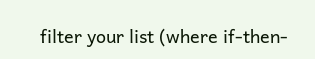filter your list (where if-then-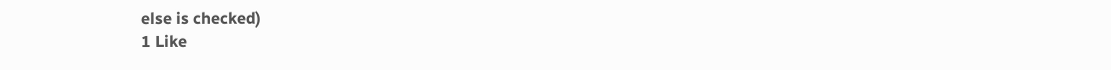else is checked)
1 Like